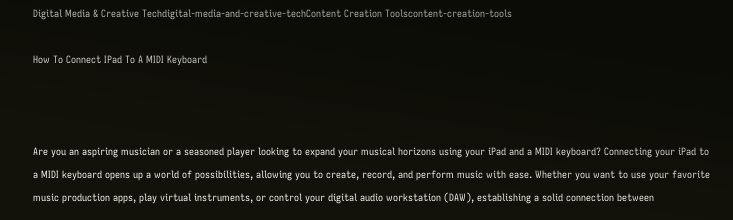Digital Media & Creative Techdigital-media-and-creative-techContent Creation Toolscontent-creation-tools

How To Connect IPad To A MIDI Keyboard



Are you an aspiring musician or a seasoned player looking to expand your musical horizons using your iPad and a MIDI keyboard? Connecting your iPad to a MIDI keyboard opens up a world of possibilities, allowing you to create, record, and perform music with ease. Whether you want to use your favorite music production apps, play virtual instruments, or control your digital audio workstation (DAW), establishing a solid connection between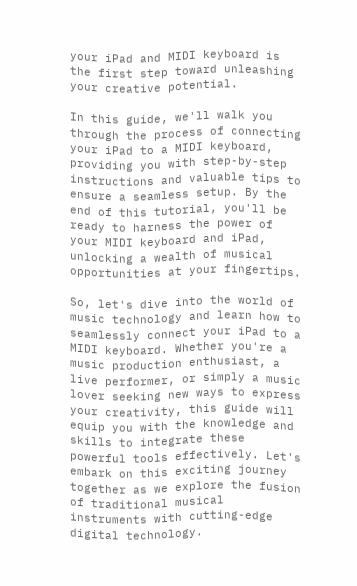your iPad and MIDI keyboard is the first step toward unleashing your creative potential.

In this guide, we'll walk you through the process of connecting your iPad to a MIDI keyboard, providing you with step-by-step instructions and valuable tips to ensure a seamless setup. By the end of this tutorial, you'll be ready to harness the power of your MIDI keyboard and iPad, unlocking a wealth of musical opportunities at your fingertips.

So, let's dive into the world of music technology and learn how to seamlessly connect your iPad to a MIDI keyboard. Whether you're a music production enthusiast, a live performer, or simply a music lover seeking new ways to express your creativity, this guide will equip you with the knowledge and skills to integrate these powerful tools effectively. Let's embark on this exciting journey together as we explore the fusion of traditional musical instruments with cutting-edge digital technology.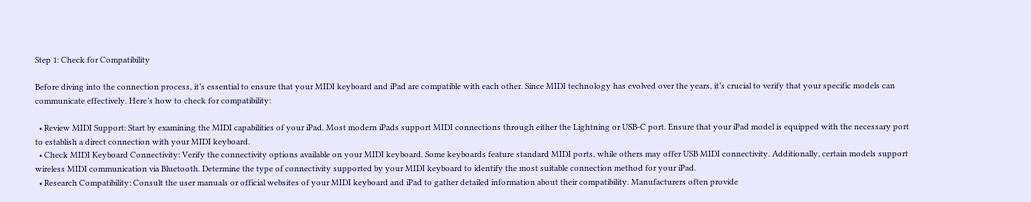Step 1: Check for Compatibility

Before diving into the connection process, it’s essential to ensure that your MIDI keyboard and iPad are compatible with each other. Since MIDI technology has evolved over the years, it’s crucial to verify that your specific models can communicate effectively. Here’s how to check for compatibility:

  • Review MIDI Support: Start by examining the MIDI capabilities of your iPad. Most modern iPads support MIDI connections through either the Lightning or USB-C port. Ensure that your iPad model is equipped with the necessary port to establish a direct connection with your MIDI keyboard.
  • Check MIDI Keyboard Connectivity: Verify the connectivity options available on your MIDI keyboard. Some keyboards feature standard MIDI ports, while others may offer USB MIDI connectivity. Additionally, certain models support wireless MIDI communication via Bluetooth. Determine the type of connectivity supported by your MIDI keyboard to identify the most suitable connection method for your iPad.
  • Research Compatibility: Consult the user manuals or official websites of your MIDI keyboard and iPad to gather detailed information about their compatibility. Manufacturers often provide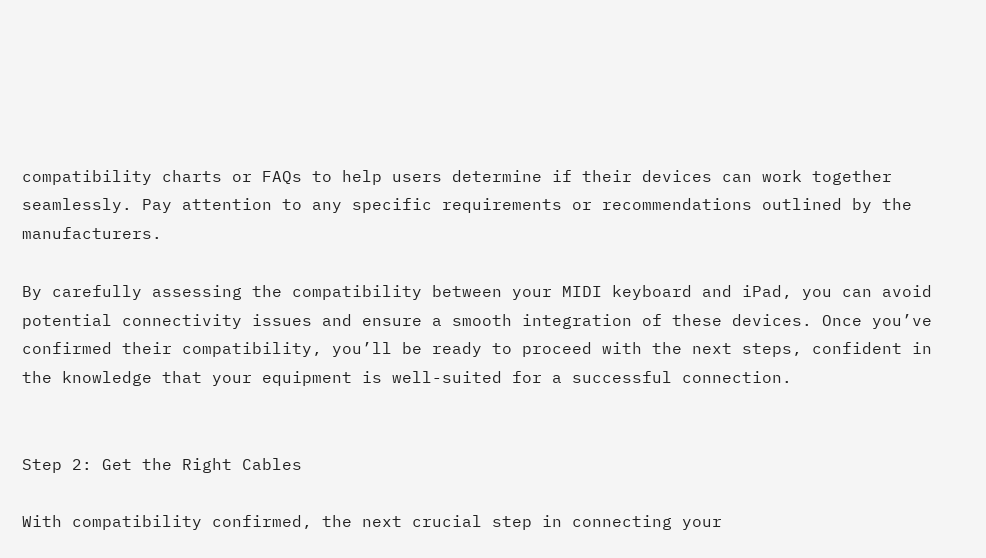compatibility charts or FAQs to help users determine if their devices can work together seamlessly. Pay attention to any specific requirements or recommendations outlined by the manufacturers.

By carefully assessing the compatibility between your MIDI keyboard and iPad, you can avoid potential connectivity issues and ensure a smooth integration of these devices. Once you’ve confirmed their compatibility, you’ll be ready to proceed with the next steps, confident in the knowledge that your equipment is well-suited for a successful connection.


Step 2: Get the Right Cables

With compatibility confirmed, the next crucial step in connecting your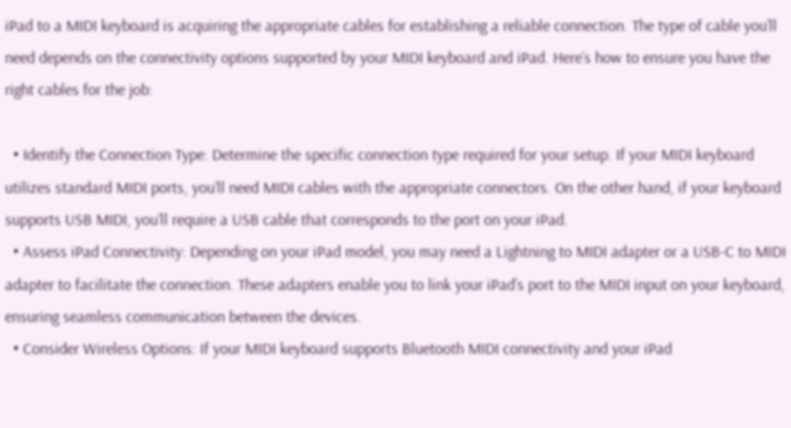iPad to a MIDI keyboard is acquiring the appropriate cables for establishing a reliable connection. The type of cable you’ll need depends on the connectivity options supported by your MIDI keyboard and iPad. Here’s how to ensure you have the right cables for the job:

  • Identify the Connection Type: Determine the specific connection type required for your setup. If your MIDI keyboard utilizes standard MIDI ports, you’ll need MIDI cables with the appropriate connectors. On the other hand, if your keyboard supports USB MIDI, you’ll require a USB cable that corresponds to the port on your iPad.
  • Assess iPad Connectivity: Depending on your iPad model, you may need a Lightning to MIDI adapter or a USB-C to MIDI adapter to facilitate the connection. These adapters enable you to link your iPad’s port to the MIDI input on your keyboard, ensuring seamless communication between the devices.
  • Consider Wireless Options: If your MIDI keyboard supports Bluetooth MIDI connectivity and your iPad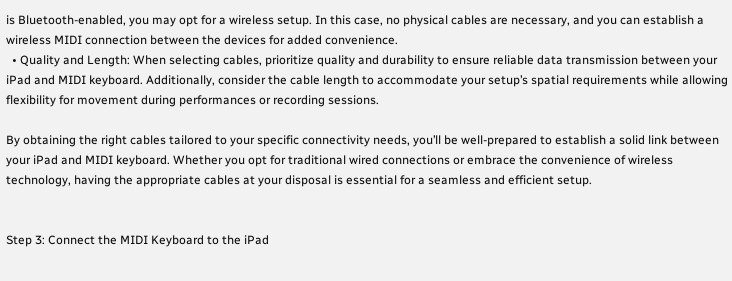is Bluetooth-enabled, you may opt for a wireless setup. In this case, no physical cables are necessary, and you can establish a wireless MIDI connection between the devices for added convenience.
  • Quality and Length: When selecting cables, prioritize quality and durability to ensure reliable data transmission between your iPad and MIDI keyboard. Additionally, consider the cable length to accommodate your setup’s spatial requirements while allowing flexibility for movement during performances or recording sessions.

By obtaining the right cables tailored to your specific connectivity needs, you’ll be well-prepared to establish a solid link between your iPad and MIDI keyboard. Whether you opt for traditional wired connections or embrace the convenience of wireless technology, having the appropriate cables at your disposal is essential for a seamless and efficient setup.


Step 3: Connect the MIDI Keyboard to the iPad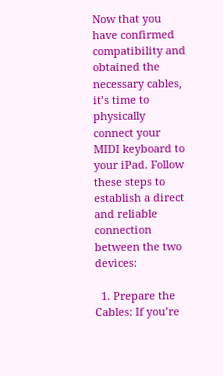Now that you have confirmed compatibility and obtained the necessary cables, it’s time to physically connect your MIDI keyboard to your iPad. Follow these steps to establish a direct and reliable connection between the two devices:

  1. Prepare the Cables: If you’re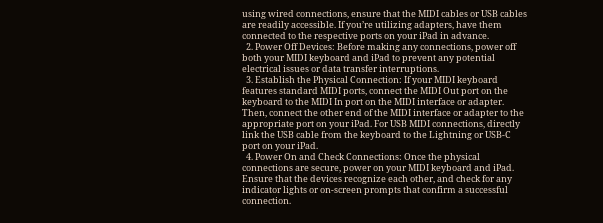using wired connections, ensure that the MIDI cables or USB cables are readily accessible. If you’re utilizing adapters, have them connected to the respective ports on your iPad in advance.
  2. Power Off Devices: Before making any connections, power off both your MIDI keyboard and iPad to prevent any potential electrical issues or data transfer interruptions.
  3. Establish the Physical Connection: If your MIDI keyboard features standard MIDI ports, connect the MIDI Out port on the keyboard to the MIDI In port on the MIDI interface or adapter. Then, connect the other end of the MIDI interface or adapter to the appropriate port on your iPad. For USB MIDI connections, directly link the USB cable from the keyboard to the Lightning or USB-C port on your iPad.
  4. Power On and Check Connections: Once the physical connections are secure, power on your MIDI keyboard and iPad. Ensure that the devices recognize each other, and check for any indicator lights or on-screen prompts that confirm a successful connection.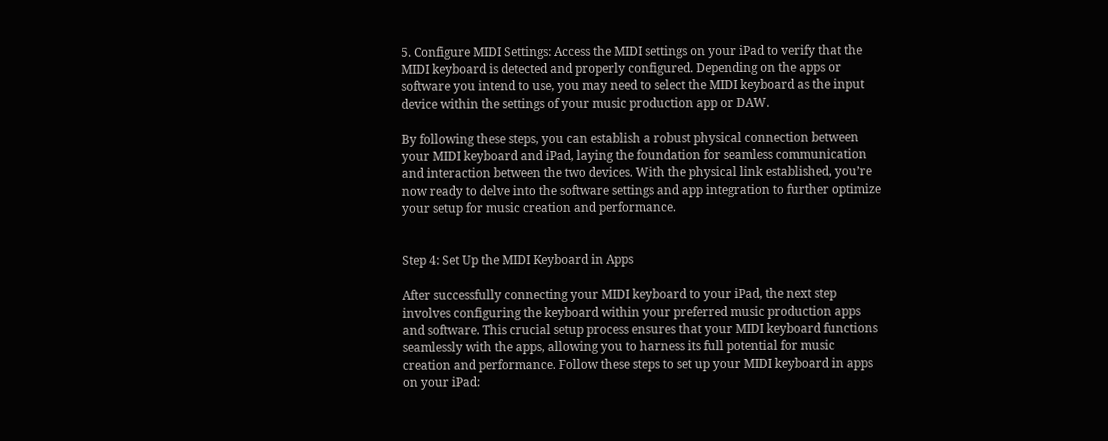5. Configure MIDI Settings: Access the MIDI settings on your iPad to verify that the MIDI keyboard is detected and properly configured. Depending on the apps or software you intend to use, you may need to select the MIDI keyboard as the input device within the settings of your music production app or DAW.

By following these steps, you can establish a robust physical connection between your MIDI keyboard and iPad, laying the foundation for seamless communication and interaction between the two devices. With the physical link established, you’re now ready to delve into the software settings and app integration to further optimize your setup for music creation and performance.


Step 4: Set Up the MIDI Keyboard in Apps

After successfully connecting your MIDI keyboard to your iPad, the next step involves configuring the keyboard within your preferred music production apps and software. This crucial setup process ensures that your MIDI keyboard functions seamlessly with the apps, allowing you to harness its full potential for music creation and performance. Follow these steps to set up your MIDI keyboard in apps on your iPad: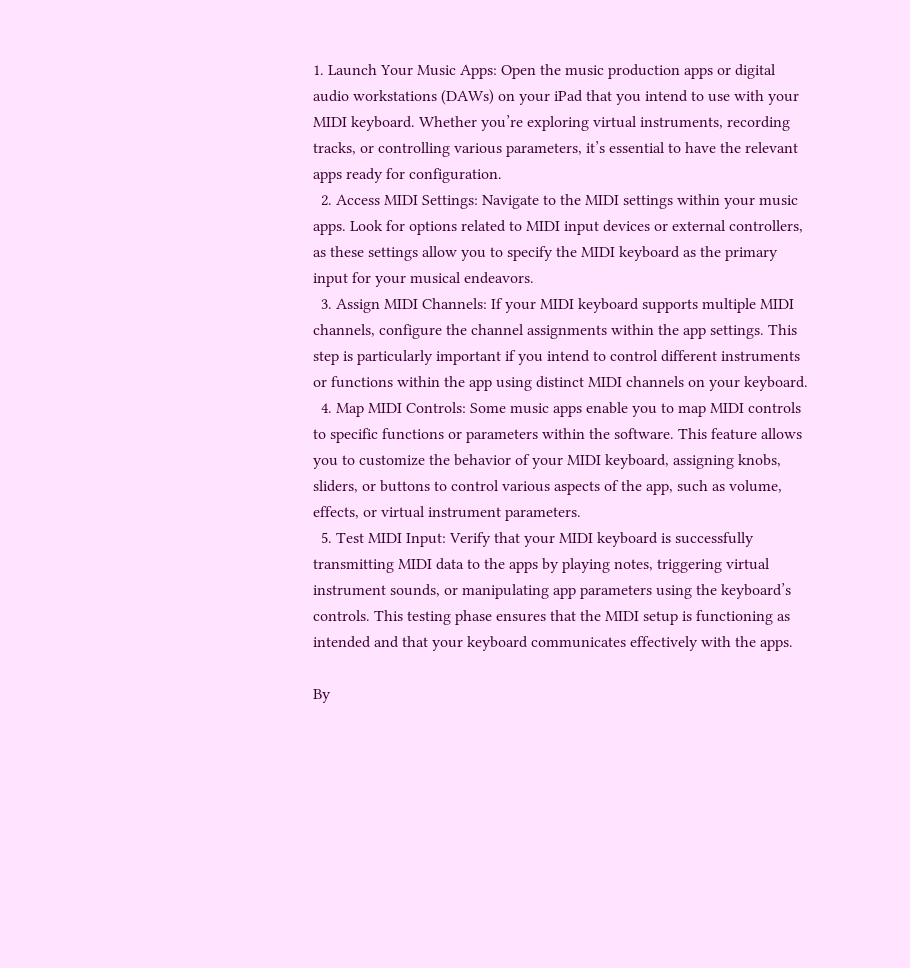1. Launch Your Music Apps: Open the music production apps or digital audio workstations (DAWs) on your iPad that you intend to use with your MIDI keyboard. Whether you’re exploring virtual instruments, recording tracks, or controlling various parameters, it’s essential to have the relevant apps ready for configuration.
  2. Access MIDI Settings: Navigate to the MIDI settings within your music apps. Look for options related to MIDI input devices or external controllers, as these settings allow you to specify the MIDI keyboard as the primary input for your musical endeavors.
  3. Assign MIDI Channels: If your MIDI keyboard supports multiple MIDI channels, configure the channel assignments within the app settings. This step is particularly important if you intend to control different instruments or functions within the app using distinct MIDI channels on your keyboard.
  4. Map MIDI Controls: Some music apps enable you to map MIDI controls to specific functions or parameters within the software. This feature allows you to customize the behavior of your MIDI keyboard, assigning knobs, sliders, or buttons to control various aspects of the app, such as volume, effects, or virtual instrument parameters.
  5. Test MIDI Input: Verify that your MIDI keyboard is successfully transmitting MIDI data to the apps by playing notes, triggering virtual instrument sounds, or manipulating app parameters using the keyboard’s controls. This testing phase ensures that the MIDI setup is functioning as intended and that your keyboard communicates effectively with the apps.

By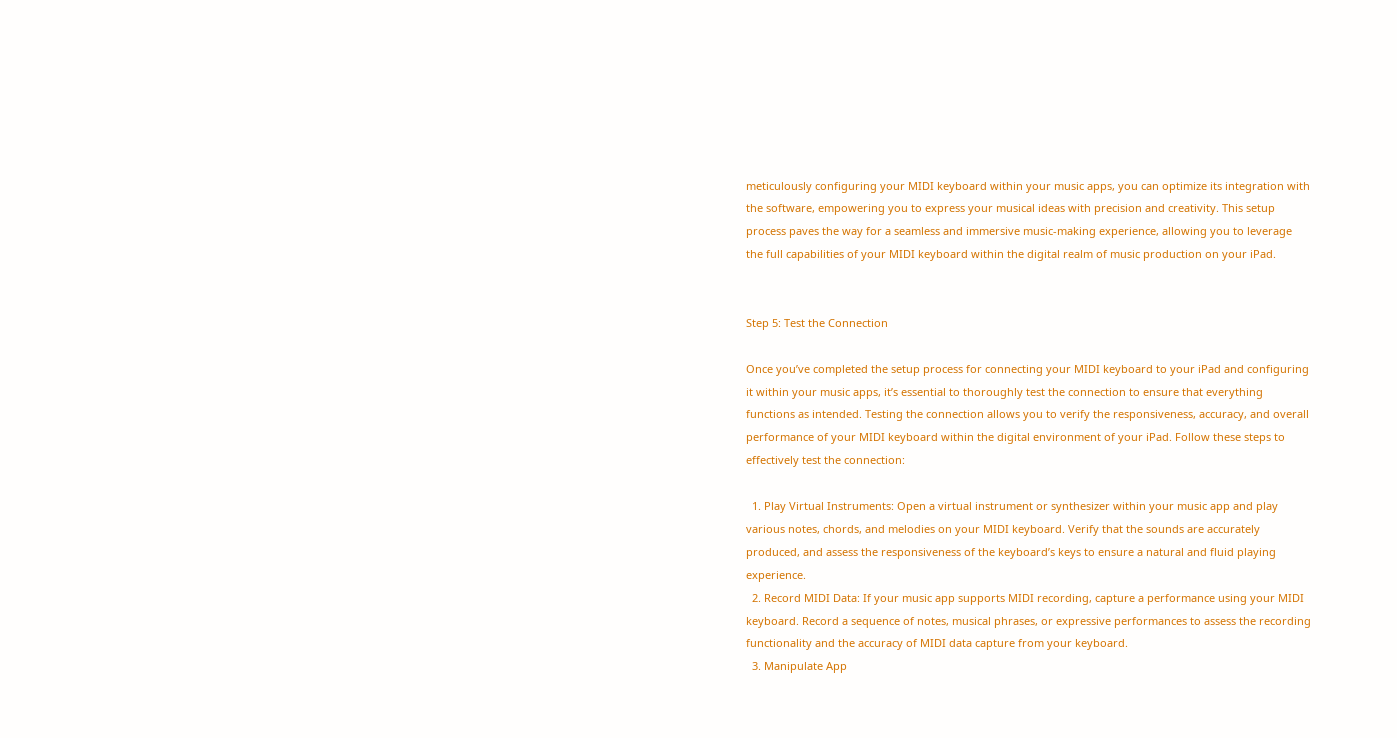meticulously configuring your MIDI keyboard within your music apps, you can optimize its integration with the software, empowering you to express your musical ideas with precision and creativity. This setup process paves the way for a seamless and immersive music-making experience, allowing you to leverage the full capabilities of your MIDI keyboard within the digital realm of music production on your iPad.


Step 5: Test the Connection

Once you’ve completed the setup process for connecting your MIDI keyboard to your iPad and configuring it within your music apps, it’s essential to thoroughly test the connection to ensure that everything functions as intended. Testing the connection allows you to verify the responsiveness, accuracy, and overall performance of your MIDI keyboard within the digital environment of your iPad. Follow these steps to effectively test the connection:

  1. Play Virtual Instruments: Open a virtual instrument or synthesizer within your music app and play various notes, chords, and melodies on your MIDI keyboard. Verify that the sounds are accurately produced, and assess the responsiveness of the keyboard’s keys to ensure a natural and fluid playing experience.
  2. Record MIDI Data: If your music app supports MIDI recording, capture a performance using your MIDI keyboard. Record a sequence of notes, musical phrases, or expressive performances to assess the recording functionality and the accuracy of MIDI data capture from your keyboard.
  3. Manipulate App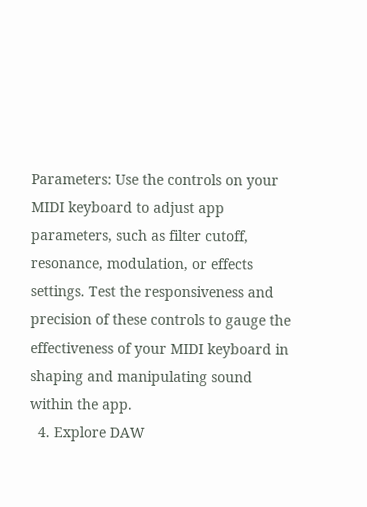Parameters: Use the controls on your MIDI keyboard to adjust app parameters, such as filter cutoff, resonance, modulation, or effects settings. Test the responsiveness and precision of these controls to gauge the effectiveness of your MIDI keyboard in shaping and manipulating sound within the app.
  4. Explore DAW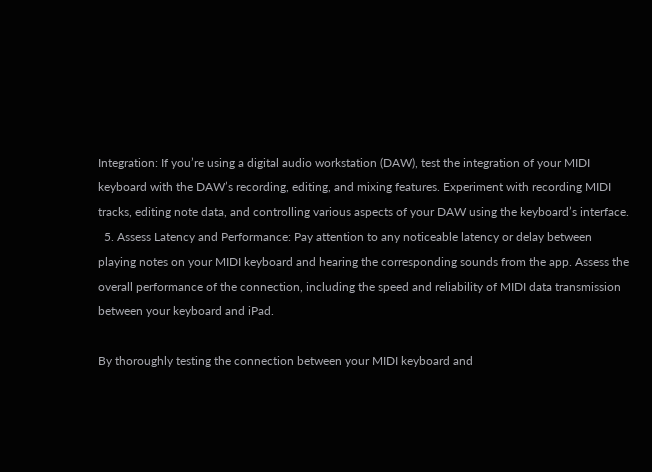Integration: If you’re using a digital audio workstation (DAW), test the integration of your MIDI keyboard with the DAW’s recording, editing, and mixing features. Experiment with recording MIDI tracks, editing note data, and controlling various aspects of your DAW using the keyboard’s interface.
  5. Assess Latency and Performance: Pay attention to any noticeable latency or delay between playing notes on your MIDI keyboard and hearing the corresponding sounds from the app. Assess the overall performance of the connection, including the speed and reliability of MIDI data transmission between your keyboard and iPad.

By thoroughly testing the connection between your MIDI keyboard and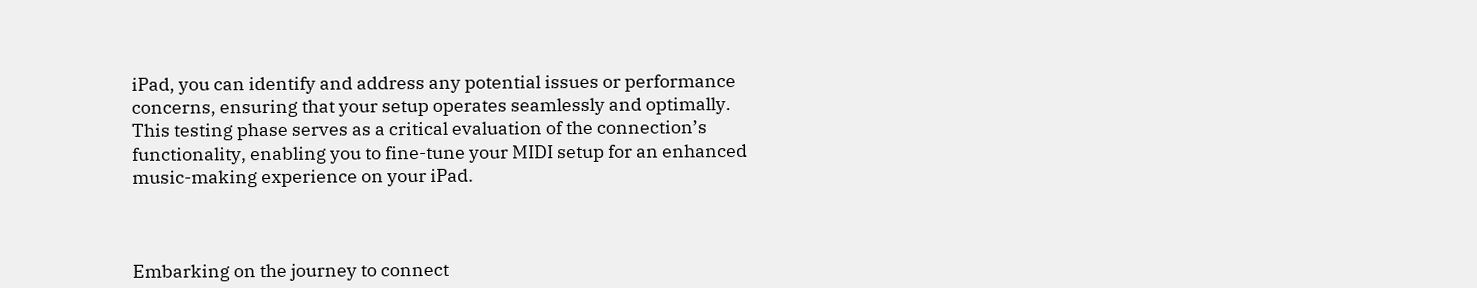iPad, you can identify and address any potential issues or performance concerns, ensuring that your setup operates seamlessly and optimally. This testing phase serves as a critical evaluation of the connection’s functionality, enabling you to fine-tune your MIDI setup for an enhanced music-making experience on your iPad.



Embarking on the journey to connect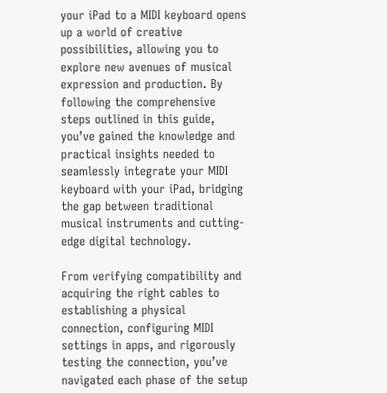your iPad to a MIDI keyboard opens up a world of creative possibilities, allowing you to explore new avenues of musical expression and production. By following the comprehensive steps outlined in this guide, you’ve gained the knowledge and practical insights needed to seamlessly integrate your MIDI keyboard with your iPad, bridging the gap between traditional musical instruments and cutting-edge digital technology.

From verifying compatibility and acquiring the right cables to establishing a physical connection, configuring MIDI settings in apps, and rigorously testing the connection, you’ve navigated each phase of the setup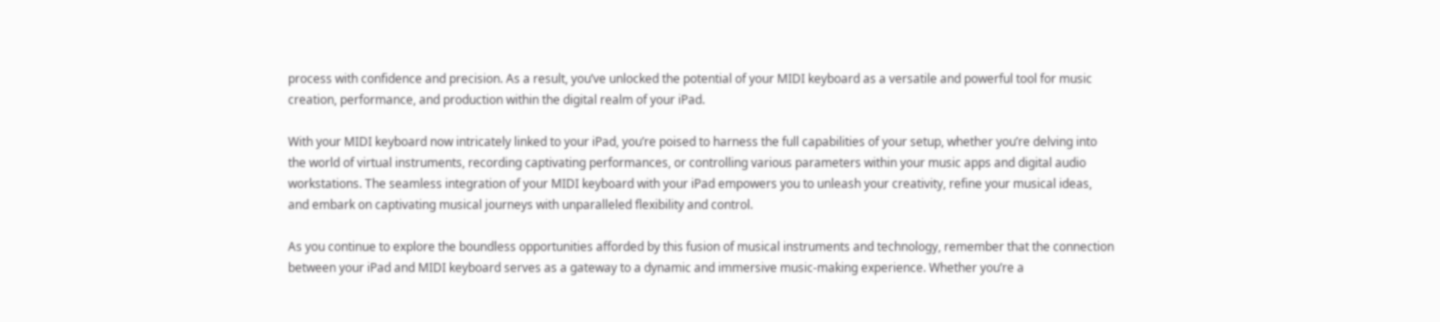process with confidence and precision. As a result, you’ve unlocked the potential of your MIDI keyboard as a versatile and powerful tool for music creation, performance, and production within the digital realm of your iPad.

With your MIDI keyboard now intricately linked to your iPad, you’re poised to harness the full capabilities of your setup, whether you’re delving into the world of virtual instruments, recording captivating performances, or controlling various parameters within your music apps and digital audio workstations. The seamless integration of your MIDI keyboard with your iPad empowers you to unleash your creativity, refine your musical ideas, and embark on captivating musical journeys with unparalleled flexibility and control.

As you continue to explore the boundless opportunities afforded by this fusion of musical instruments and technology, remember that the connection between your iPad and MIDI keyboard serves as a gateway to a dynamic and immersive music-making experience. Whether you’re a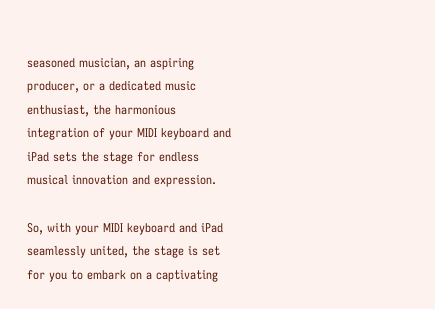seasoned musician, an aspiring producer, or a dedicated music enthusiast, the harmonious integration of your MIDI keyboard and iPad sets the stage for endless musical innovation and expression.

So, with your MIDI keyboard and iPad seamlessly united, the stage is set for you to embark on a captivating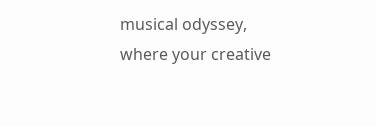musical odyssey, where your creative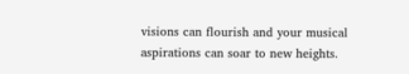visions can flourish and your musical aspirations can soar to new heights.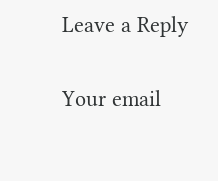Leave a Reply

Your email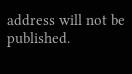address will not be published.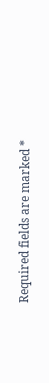Required fields are marked *